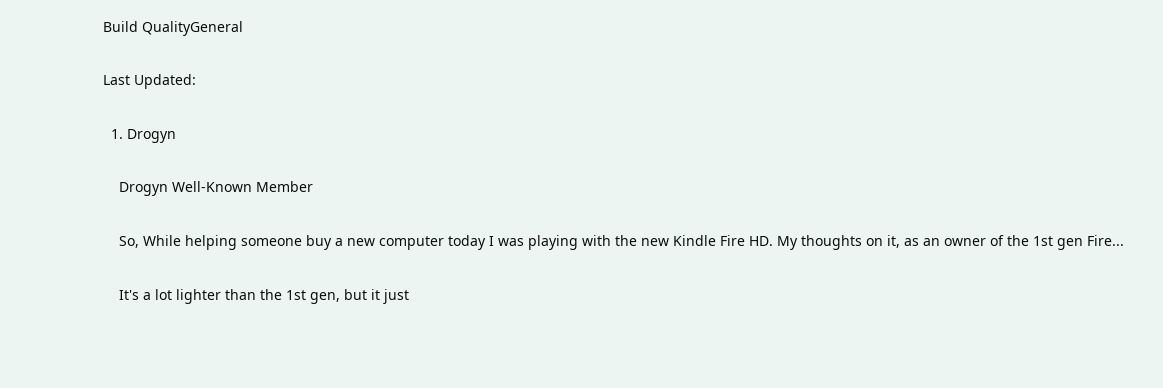Build QualityGeneral

Last Updated:

  1. Drogyn

    Drogyn Well-Known Member

    So, While helping someone buy a new computer today I was playing with the new Kindle Fire HD. My thoughts on it, as an owner of the 1st gen Fire...

    It's a lot lighter than the 1st gen, but it just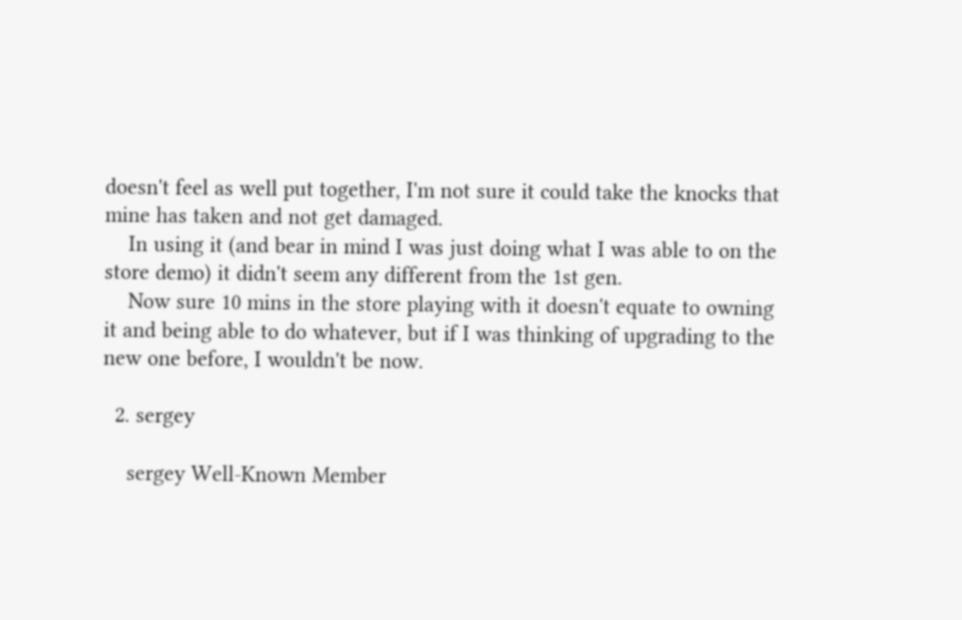doesn't feel as well put together, I'm not sure it could take the knocks that mine has taken and not get damaged.
    In using it (and bear in mind I was just doing what I was able to on the store demo) it didn't seem any different from the 1st gen.
    Now sure 10 mins in the store playing with it doesn't equate to owning it and being able to do whatever, but if I was thinking of upgrading to the new one before, I wouldn't be now.

  2. sergey

    sergey Well-Known Member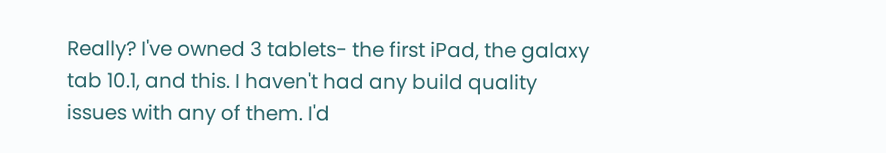Really? I've owned 3 tablets- the first iPad, the galaxy tab 10.1, and this. I haven't had any build quality issues with any of them. I'd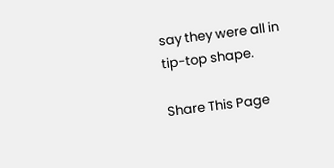say they were all in tip-top shape.

Share This Page